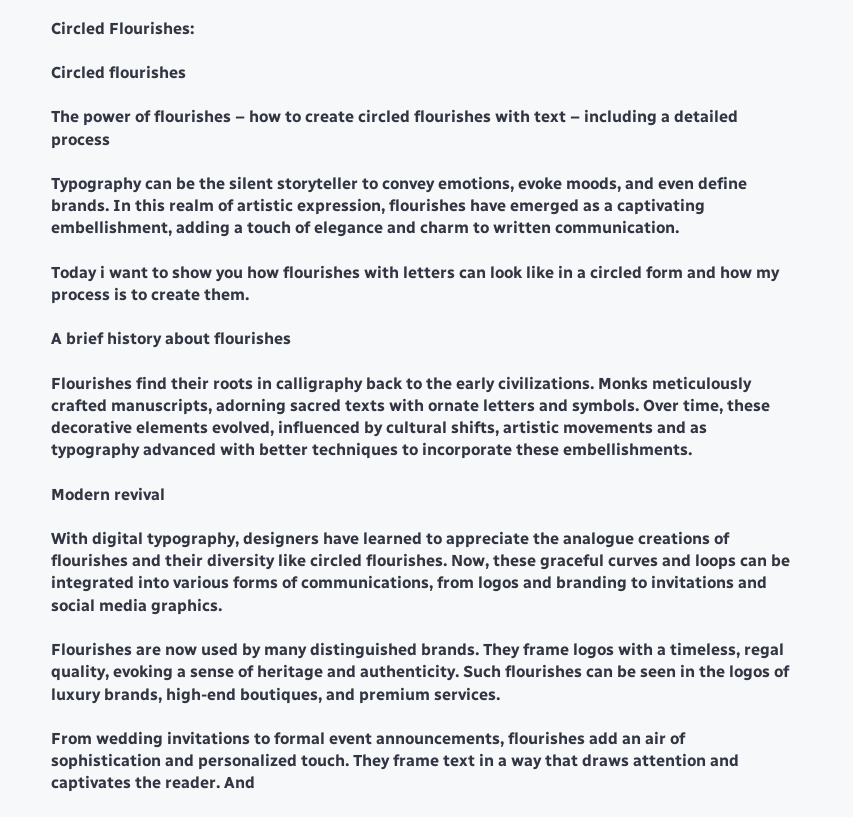Circled Flourishes:

Circled flourishes

The power of flourishes – how to create circled flourishes with text – including a detailed process

Typography can be the silent storyteller to convey emotions, evoke moods, and even define brands. In this realm of artistic expression, flourishes have emerged as a captivating embellishment, adding a touch of elegance and charm to written communication.

Today i want to show you how flourishes with letters can look like in a circled form and how my process is to create them.

A brief history about flourishes

Flourishes find their roots in calligraphy back to the early civilizations. Monks meticulously crafted manuscripts, adorning sacred texts with ornate letters and symbols. Over time, these decorative elements evolved, influenced by cultural shifts, artistic movements and as typography advanced with better techniques to incorporate these embellishments.

Modern revival

With digital typography, designers have learned to appreciate the analogue creations of flourishes and their diversity like circled flourishes. Now, these graceful curves and loops can be integrated into various forms of communications, from logos and branding to invitations and social media graphics.

Flourishes are now used by many distinguished brands. They frame logos with a timeless, regal quality, evoking a sense of heritage and authenticity. Such flourishes can be seen in the logos of luxury brands, high-end boutiques, and premium services.

From wedding invitations to formal event announcements, flourishes add an air of sophistication and personalized touch. They frame text in a way that draws attention and captivates the reader. And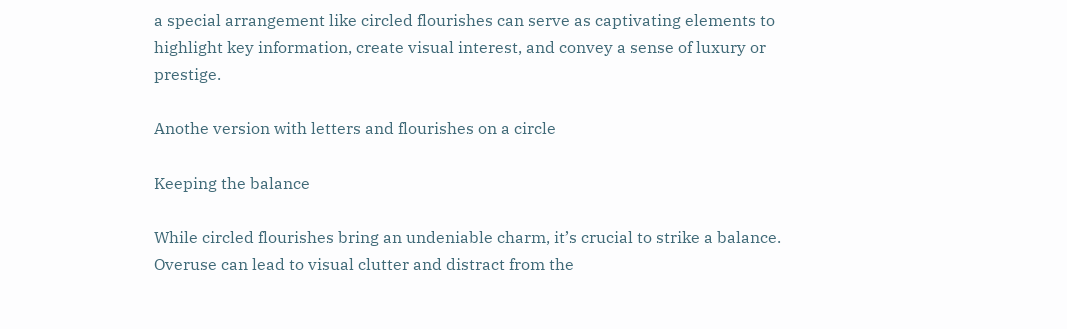a special arrangement like circled flourishes can serve as captivating elements to highlight key information, create visual interest, and convey a sense of luxury or prestige.

Anothe version with letters and flourishes on a circle

Keeping the balance

While circled flourishes bring an undeniable charm, it’s crucial to strike a balance. Overuse can lead to visual clutter and distract from the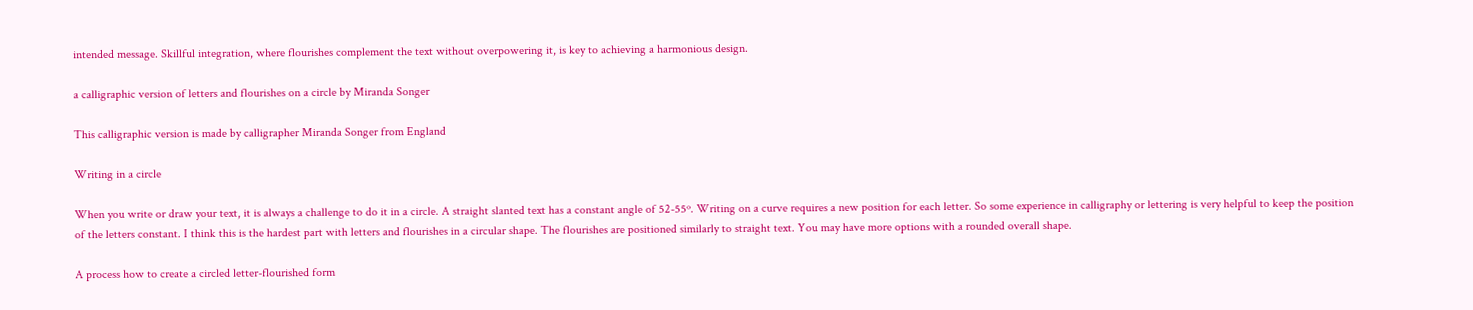intended message. Skillful integration, where flourishes complement the text without overpowering it, is key to achieving a harmonious design.

a calligraphic version of letters and flourishes on a circle by Miranda Songer

This calligraphic version is made by calligrapher Miranda Songer from England

Writing in a circle

When you write or draw your text, it is always a challenge to do it in a circle. A straight slanted text has a constant angle of 52-55º. Writing on a curve requires a new position for each letter. So some experience in calligraphy or lettering is very helpful to keep the position of the letters constant. I think this is the hardest part with letters and flourishes in a circular shape. The flourishes are positioned similarly to straight text. You may have more options with a rounded overall shape.

A process how to create a circled letter-flourished form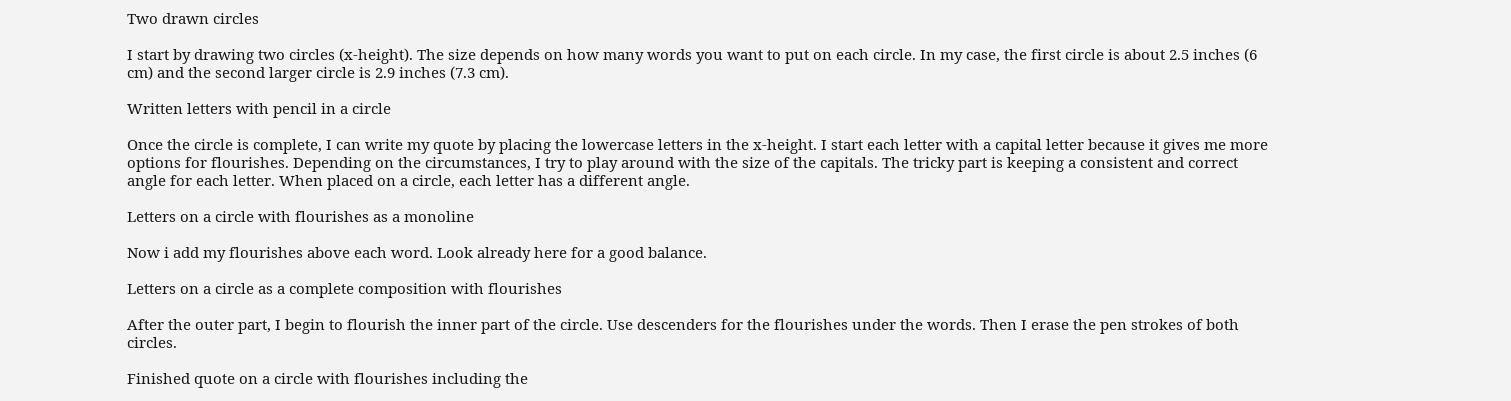Two drawn circles

I start by drawing two circles (x-height). The size depends on how many words you want to put on each circle. In my case, the first circle is about 2.5 inches (6 cm) and the second larger circle is 2.9 inches (7.3 cm).

Written letters with pencil in a circle

Once the circle is complete, I can write my quote by placing the lowercase letters in the x-height. I start each letter with a capital letter because it gives me more options for flourishes. Depending on the circumstances, I try to play around with the size of the capitals. The tricky part is keeping a consistent and correct angle for each letter. When placed on a circle, each letter has a different angle.

Letters on a circle with flourishes as a monoline

Now i add my flourishes above each word. Look already here for a good balance.

Letters on a circle as a complete composition with flourishes

After the outer part, I begin to flourish the inner part of the circle. Use descenders for the flourishes under the words. Then I erase the pen strokes of both circles.

Finished quote on a circle with flourishes including the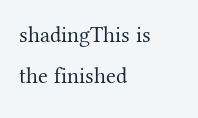shadingThis is the finished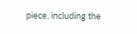piece, including the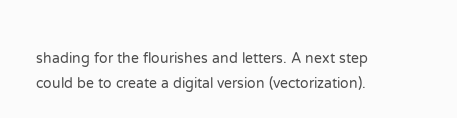shading for the flourishes and letters. A next step could be to create a digital version (vectorization).